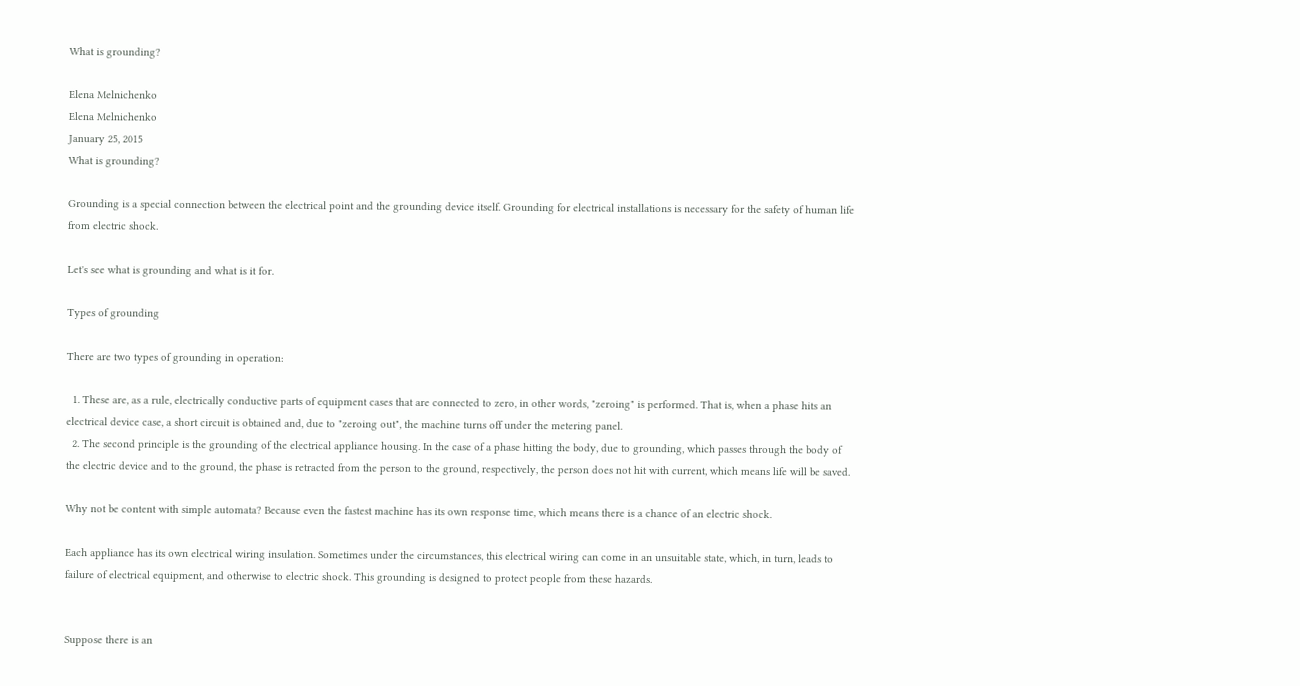What is grounding?

Elena Melnichenko
Elena Melnichenko
January 25, 2015
What is grounding?

Grounding is a special connection between the electrical point and the grounding device itself. Grounding for electrical installations is necessary for the safety of human life from electric shock.

Let's see what is grounding and what is it for.

Types of grounding

There are two types of grounding in operation:

  1. These are, as a rule, electrically conductive parts of equipment cases that are connected to zero, in other words, "zeroing" is performed. That is, when a phase hits an electrical device case, a short circuit is obtained and, due to "zeroing out", the machine turns off under the metering panel.
  2. The second principle is the grounding of the electrical appliance housing. In the case of a phase hitting the body, due to grounding, which passes through the body of the electric device and to the ground, the phase is retracted from the person to the ground, respectively, the person does not hit with current, which means life will be saved.

Why not be content with simple automata? Because even the fastest machine has its own response time, which means there is a chance of an electric shock.

Each appliance has its own electrical wiring insulation. Sometimes under the circumstances, this electrical wiring can come in an unsuitable state, which, in turn, leads to failure of electrical equipment, and otherwise to electric shock. This grounding is designed to protect people from these hazards.


Suppose there is an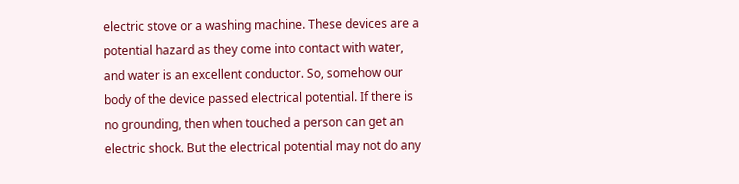electric stove or a washing machine. These devices are a potential hazard as they come into contact with water, and water is an excellent conductor. So, somehow our body of the device passed electrical potential. If there is no grounding, then when touched a person can get an electric shock. But the electrical potential may not do any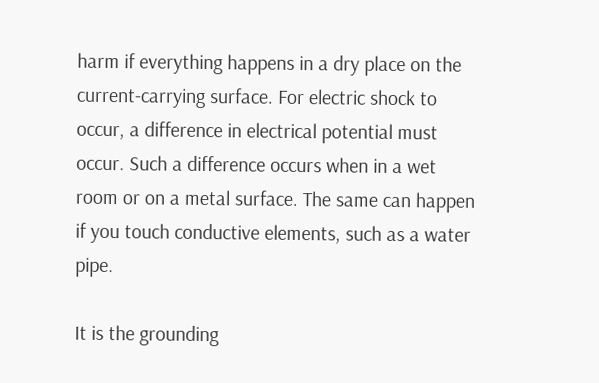harm if everything happens in a dry place on the current-carrying surface. For electric shock to occur, a difference in electrical potential must occur. Such a difference occurs when in a wet room or on a metal surface. The same can happen if you touch conductive elements, such as a water pipe.

It is the grounding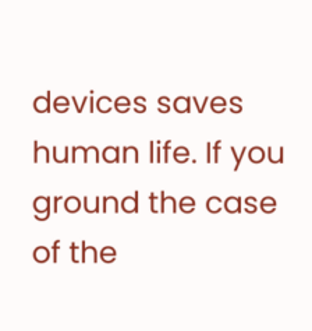devices saves human life. If you ground the case of the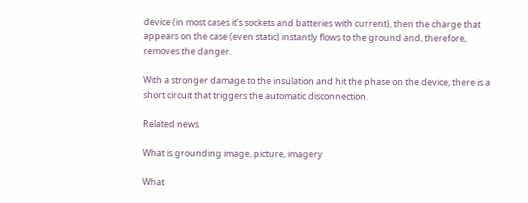device (in most cases it’s sockets and batteries with current), then the charge that appears on the case (even static) instantly flows to the ground and, therefore, removes the danger.

With a stronger damage to the insulation and hit the phase on the device, there is a short circuit that triggers the automatic disconnection.

Related news

What is grounding image, picture, imagery

What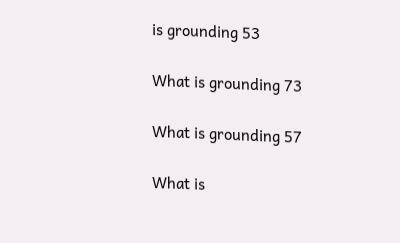is grounding 53

What is grounding 73

What is grounding 57

What is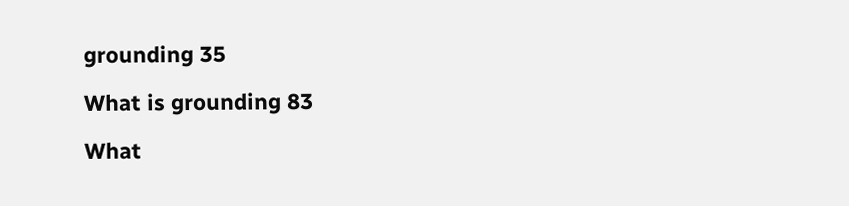grounding 35

What is grounding 83

What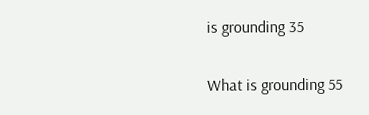is grounding 35

What is grounding 55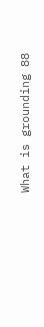What is grounding 88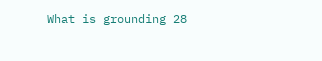What is grounding 28